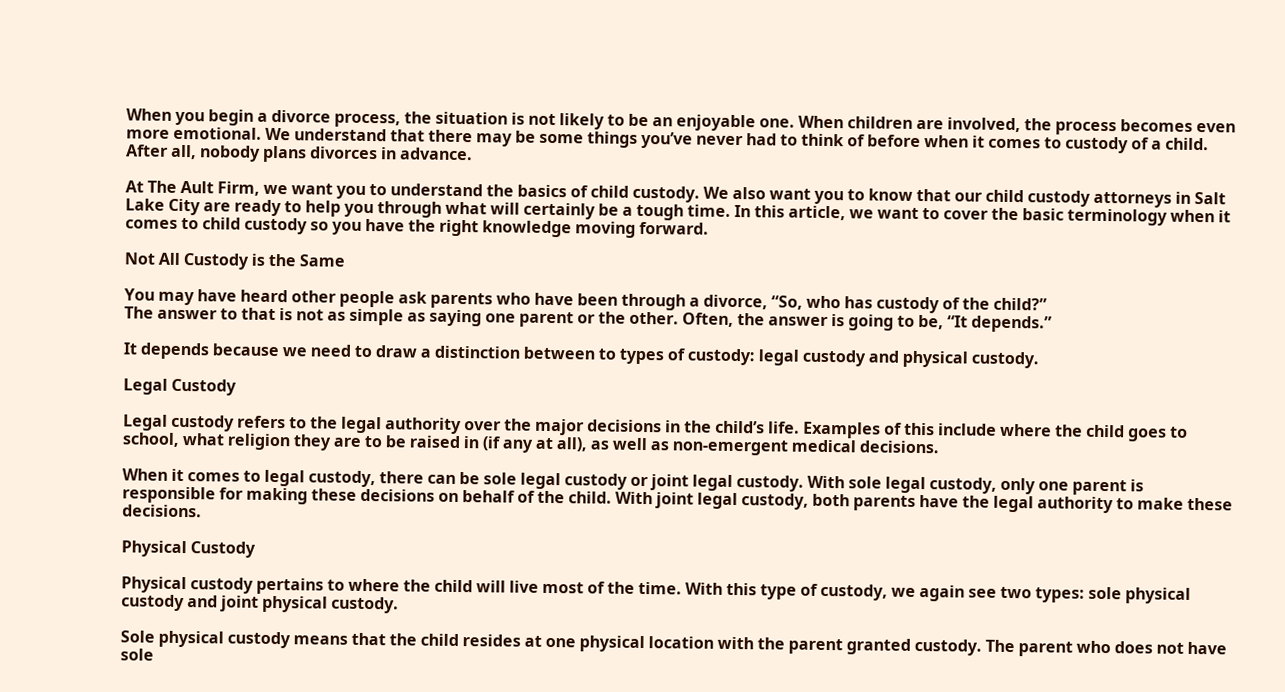When you begin a divorce process, the situation is not likely to be an enjoyable one. When children are involved, the process becomes even more emotional. We understand that there may be some things you’ve never had to think of before when it comes to custody of a child. After all, nobody plans divorces in advance.

At The Ault Firm, we want you to understand the basics of child custody. We also want you to know that our child custody attorneys in Salt Lake City are ready to help you through what will certainly be a tough time. In this article, we want to cover the basic terminology when it comes to child custody so you have the right knowledge moving forward.

Not All Custody is the Same

You may have heard other people ask parents who have been through a divorce, “So, who has custody of the child?”
The answer to that is not as simple as saying one parent or the other. Often, the answer is going to be, “It depends.”

It depends because we need to draw a distinction between to types of custody: legal custody and physical custody.

Legal Custody

Legal custody refers to the legal authority over the major decisions in the child’s life. Examples of this include where the child goes to school, what religion they are to be raised in (if any at all), as well as non-emergent medical decisions.

When it comes to legal custody, there can be sole legal custody or joint legal custody. With sole legal custody, only one parent is responsible for making these decisions on behalf of the child. With joint legal custody, both parents have the legal authority to make these decisions.

Physical Custody

Physical custody pertains to where the child will live most of the time. With this type of custody, we again see two types: sole physical custody and joint physical custody.

Sole physical custody means that the child resides at one physical location with the parent granted custody. The parent who does not have sole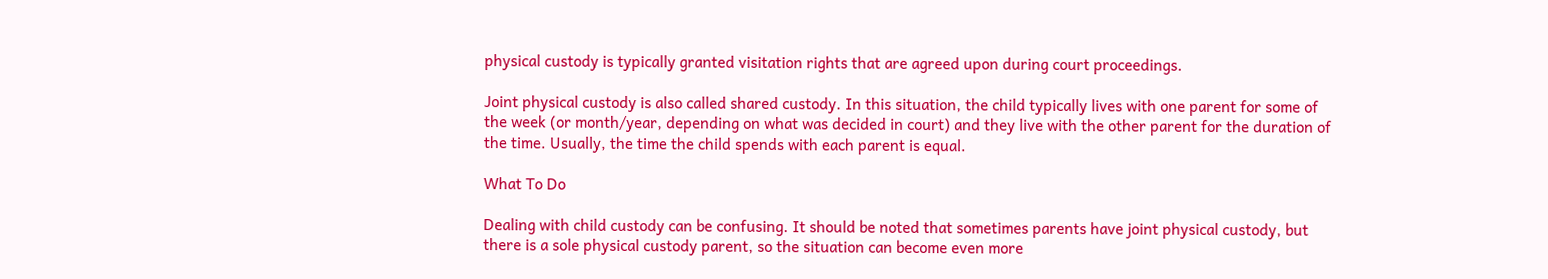physical custody is typically granted visitation rights that are agreed upon during court proceedings.

Joint physical custody is also called shared custody. In this situation, the child typically lives with one parent for some of the week (or month/year, depending on what was decided in court) and they live with the other parent for the duration of the time. Usually, the time the child spends with each parent is equal.

What To Do

Dealing with child custody can be confusing. It should be noted that sometimes parents have joint physical custody, but there is a sole physical custody parent, so the situation can become even more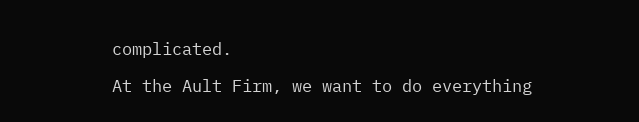complicated.

At the Ault Firm, we want to do everything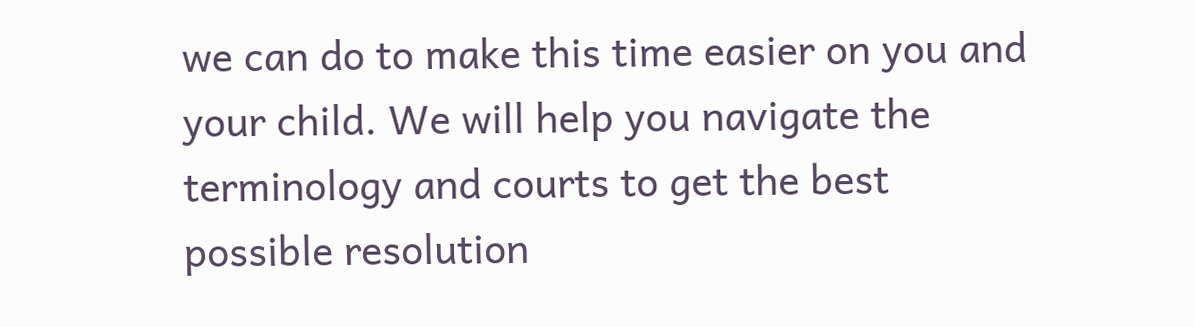we can do to make this time easier on you and your child. We will help you navigate the terminology and courts to get the best possible resolution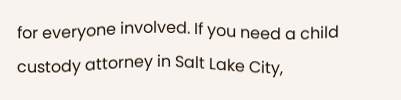for everyone involved. If you need a child custody attorney in Salt Lake City,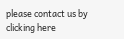please contact us by clicking here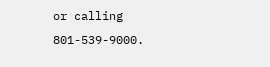or calling 801-539-9000.